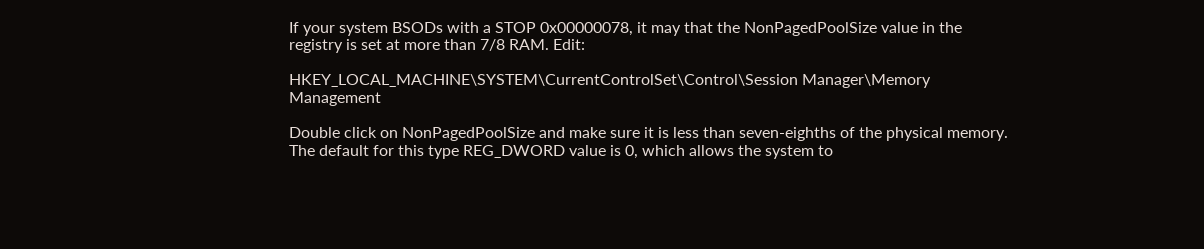If your system BSODs with a STOP 0x00000078, it may that the NonPagedPoolSize value in the registry is set at more than 7/8 RAM. Edit:

HKEY_LOCAL_MACHINE\SYSTEM\CurrentControlSet\Control\Session Manager\Memory Management

Double click on NonPagedPoolSize and make sure it is less than seven-eighths of the physical memory. The default for this type REG_DWORD value is 0, which allows the system to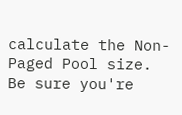calculate the Non-Paged Pool size. Be sure you're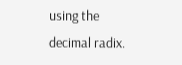using the decimal radix.